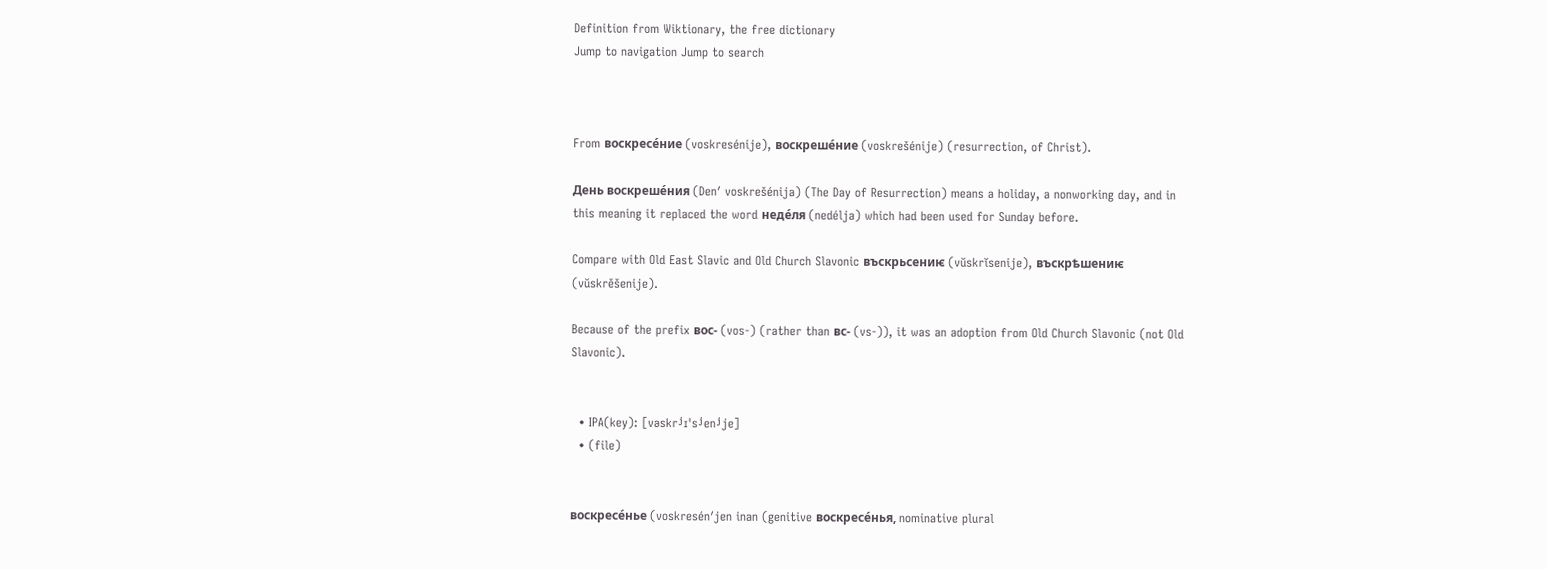Definition from Wiktionary, the free dictionary
Jump to navigation Jump to search



From воскресе́ние (voskresénije), воскреше́ние (voskrešénije) (resurrection, of Christ).

День воскреше́ния (Denʹ voskrešénija) (The Day of Resurrection) means a holiday, a nonworking day, and in this meaning it replaced the word неде́ля (nedélja) which had been used for Sunday before.

Compare with Old East Slavic and Old Church Slavonic въскрьсениѥ (vŭskrĭsenije), въскрѣшениѥ (vŭskrěšenije).

Because of the prefix вос- (vos-) (rather than вс- (vs-)), it was an adoption from Old Church Slavonic (not Old Slavonic).


  • IPA(key): [vəskrʲɪˈsʲenʲje]
  • (file)


воскресе́нье (voskresénʹjen inan (genitive воскресе́нья, nominative plural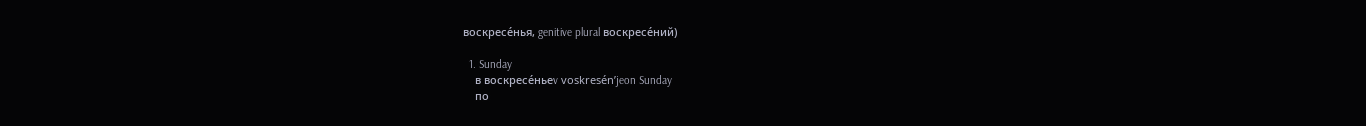воскресе́нья, genitive plural воскресе́ний)

  1. Sunday
    в воскресе́ньеv voskresénʹjeon Sunday
    по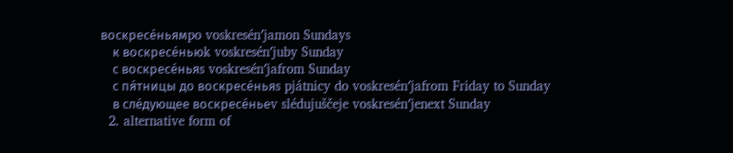воскресе́ньямpo voskresénʹjamon Sundays
    к воскресе́ньюk voskresénʹjuby Sunday
    с воскресе́ньяs voskresénʹjafrom Sunday
    с пя́тницы до воскресе́ньяs pjátnicy do voskresénʹjafrom Friday to Sunday
    в сле́дующее воскресе́ньеv slédujuščeje voskresénʹjenext Sunday
  2. alternative form of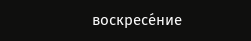воскресе́ние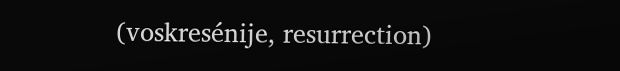(voskresénije, resurrection)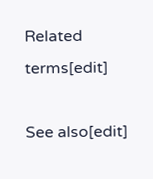Related terms[edit]

See also[edit]